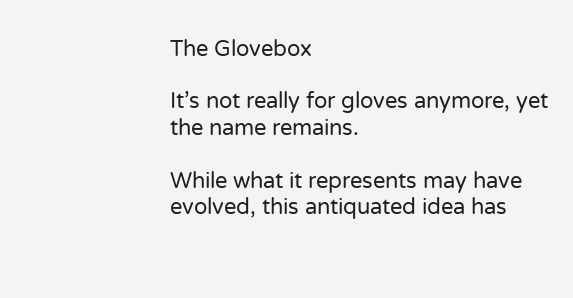The Glovebox

It’s not really for gloves anymore, yet the name remains.

While what it represents may have evolved, this antiquated idea has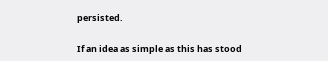persisted.

If an idea as simple as this has stood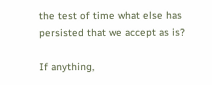the test of time what else has persisted that we accept as is?

If anything,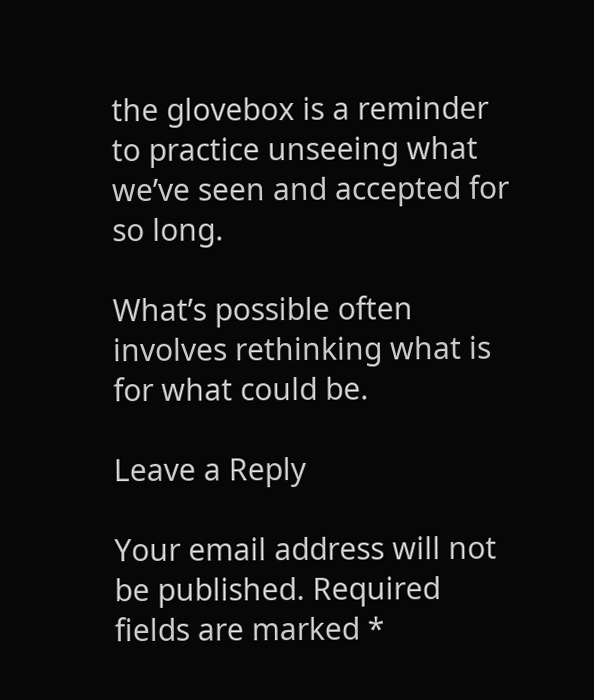the glovebox is a reminder to practice unseeing what we’ve seen and accepted for so long.

What’s possible often involves rethinking what is for what could be.

Leave a Reply

Your email address will not be published. Required fields are marked *